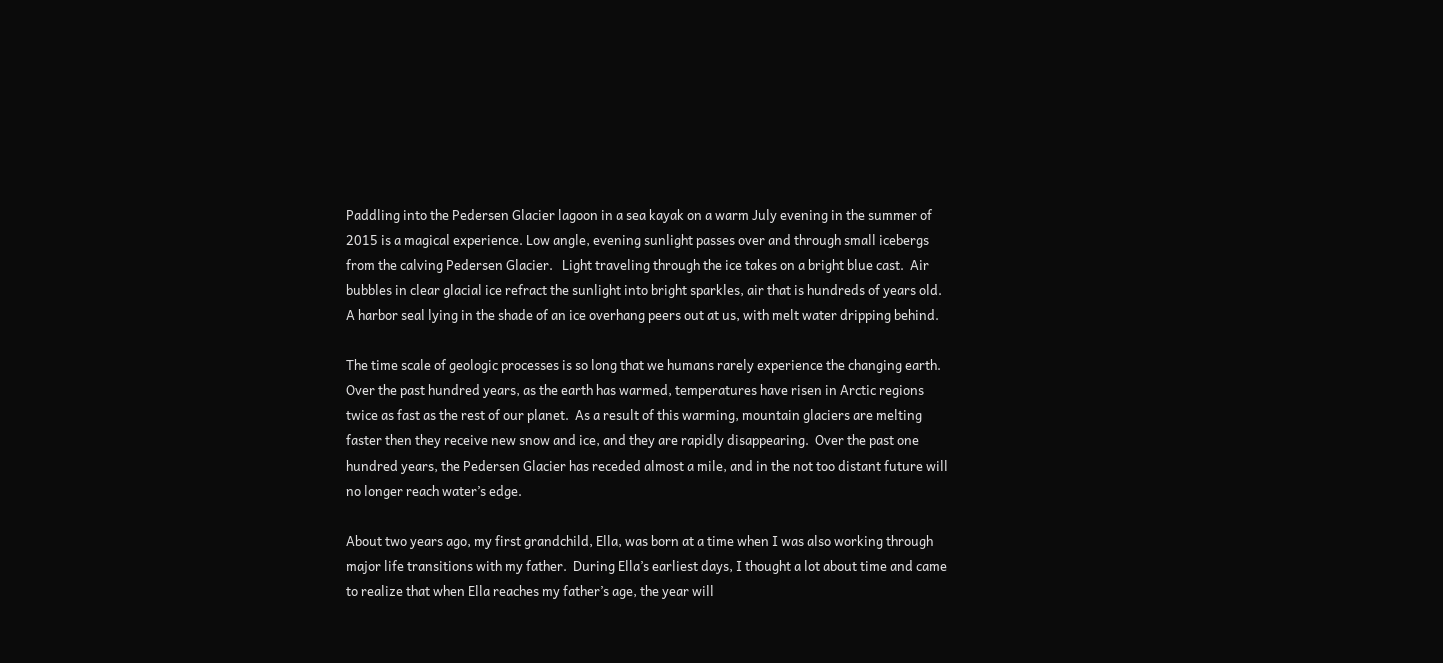Paddling into the Pedersen Glacier lagoon in a sea kayak on a warm July evening in the summer of 2015 is a magical experience. Low angle, evening sunlight passes over and through small icebergs from the calving Pedersen Glacier.   Light traveling through the ice takes on a bright blue cast.  Air bubbles in clear glacial ice refract the sunlight into bright sparkles, air that is hundreds of years old.  A harbor seal lying in the shade of an ice overhang peers out at us, with melt water dripping behind.

The time scale of geologic processes is so long that we humans rarely experience the changing earth.  Over the past hundred years, as the earth has warmed, temperatures have risen in Arctic regions twice as fast as the rest of our planet.  As a result of this warming, mountain glaciers are melting faster then they receive new snow and ice, and they are rapidly disappearing.  Over the past one hundred years, the Pedersen Glacier has receded almost a mile, and in the not too distant future will no longer reach water’s edge.

About two years ago, my first grandchild, Ella, was born at a time when I was also working through major life transitions with my father.  During Ella’s earliest days, I thought a lot about time and came to realize that when Ella reaches my father’s age, the year will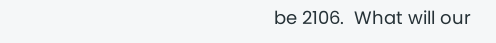be 2106.  What will our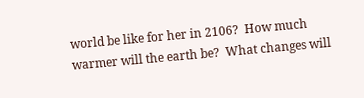world be like for her in 2106?  How much warmer will the earth be?  What changes will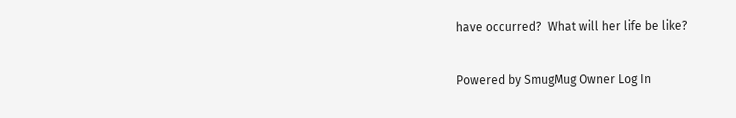have occurred?  What will her life be like?

Powered by SmugMug Owner Log In